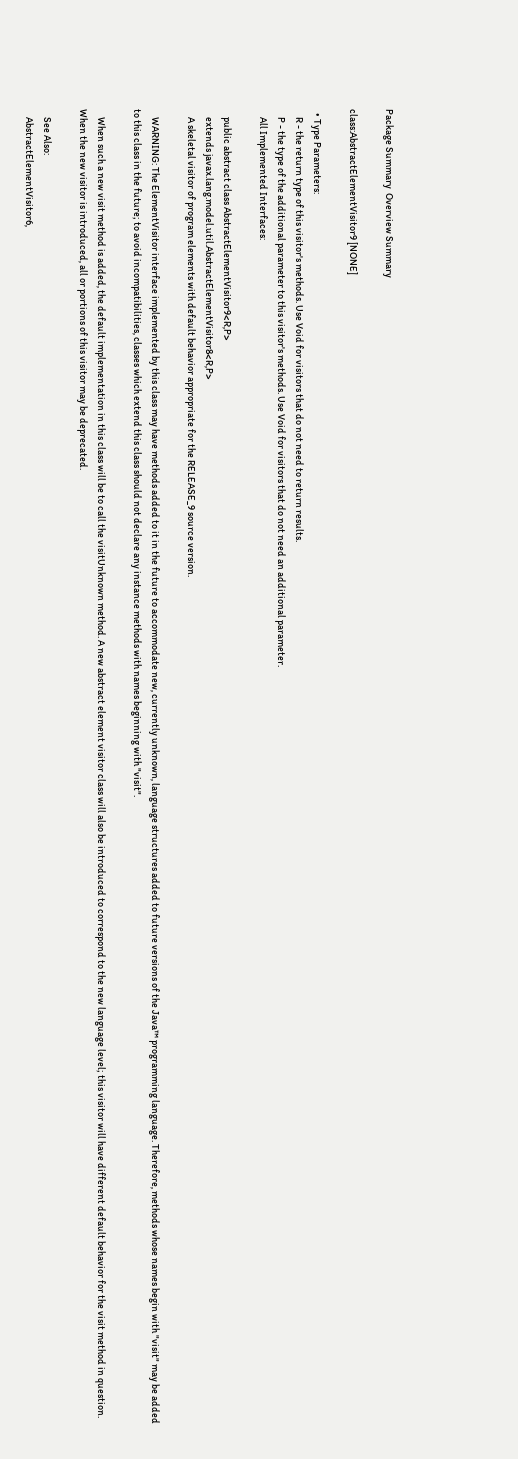Package Summary  Overview Summary

class:AbstractElementVisitor9 [NONE]

  • Type Parameters:
    R - the return type of this visitor's methods. Use Void for visitors that do not need to return results.
    P - the type of the additional parameter to this visitor's methods. Use Void for visitors that do not need an additional parameter.
    All Implemented Interfaces:

    public abstract class AbstractElementVisitor9<R,P>
    extends javax.lang.model.util.AbstractElementVisitor8<R,P>
    A skeletal visitor of program elements with default behavior appropriate for the RELEASE_9 source version.

    WARNING: The ElementVisitor interface implemented by this class may have methods added to it in the future to accommodate new, currently unknown, language structures added to future versions of the Java™ programming language. Therefore, methods whose names begin with "visit" may be added to this class in the future; to avoid incompatibilities, classes which extend this class should not declare any instance methods with names beginning with "visit".

    When such a new visit method is added, the default implementation in this class will be to call the visitUnknown method. A new abstract element visitor class will also be introduced to correspond to the new language level; this visitor will have different default behavior for the visit method in question. When the new visitor is introduced, all or portions of this visitor may be deprecated.

    See Also:
    AbstractElementVisitor6,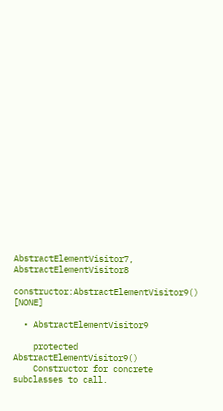AbstractElementVisitor7, AbstractElementVisitor8

constructor:AbstractElementVisitor9() [NONE]

  • AbstractElementVisitor9

    protected AbstractElementVisitor9()
    Constructor for concrete subclasses to call.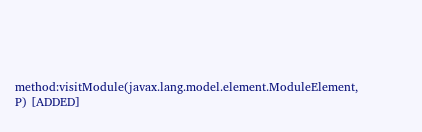method:visitModule(javax.lang.model.element.ModuleElement, P) [ADDED]